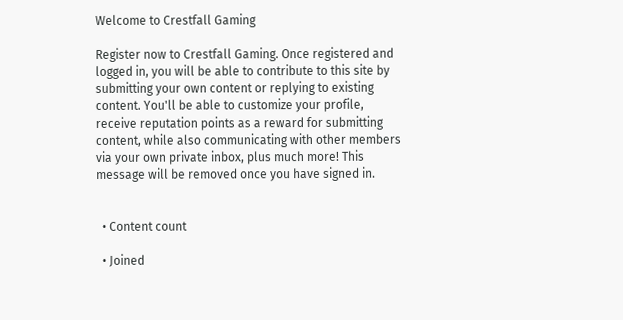Welcome to Crestfall Gaming

Register now to Crestfall Gaming. Once registered and logged in, you will be able to contribute to this site by submitting your own content or replying to existing content. You'll be able to customize your profile, receive reputation points as a reward for submitting content, while also communicating with other members via your own private inbox, plus much more! This message will be removed once you have signed in.


  • Content count

  • Joined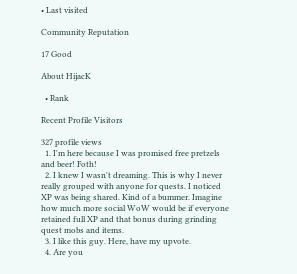• Last visited

Community Reputation

17 Good

About HijacK

  • Rank

Recent Profile Visitors

327 profile views
  1. I'm here because I was promised free pretzels and beer! Foth!
  2. I knew I wasn't dreaming. This is why I never really grouped with anyone for quests. I noticed XP was being shared. Kind of a bummer. Imagine how much more social WoW would be if everyone retained full XP and that bonus during grinding quest mobs and items.
  3. I like this guy. Here, have my upvote.
  4. Are you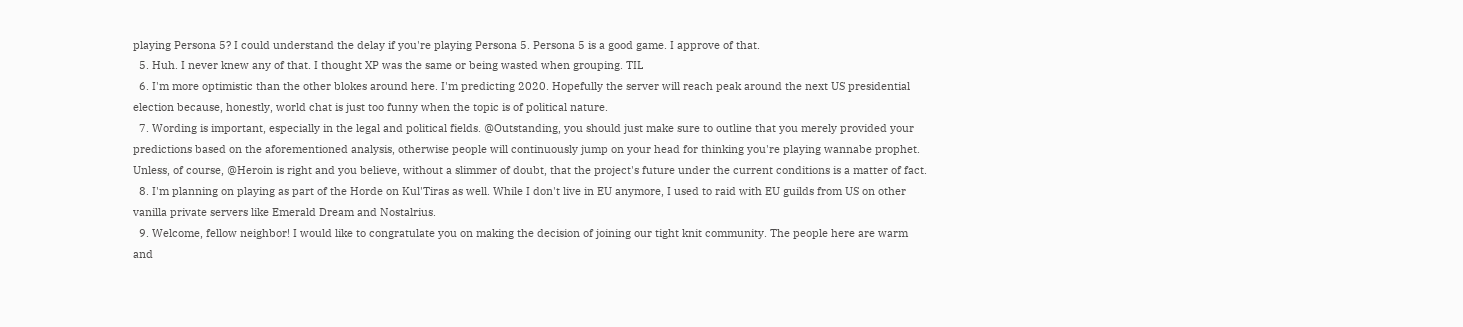playing Persona 5? I could understand the delay if you're playing Persona 5. Persona 5 is a good game. I approve of that.
  5. Huh. I never knew any of that. I thought XP was the same or being wasted when grouping. TIL
  6. I'm more optimistic than the other blokes around here. I'm predicting 2020. Hopefully the server will reach peak around the next US presidential election because, honestly, world chat is just too funny when the topic is of political nature.
  7. Wording is important, especially in the legal and political fields. @Outstanding, you should just make sure to outline that you merely provided your predictions based on the aforementioned analysis, otherwise people will continuously jump on your head for thinking you're playing wannabe prophet. Unless, of course, @Heroin is right and you believe, without a slimmer of doubt, that the project's future under the current conditions is a matter of fact.
  8. I'm planning on playing as part of the Horde on Kul'Tiras as well. While I don't live in EU anymore, I used to raid with EU guilds from US on other vanilla private servers like Emerald Dream and Nostalrius.
  9. Welcome, fellow neighbor! I would like to congratulate you on making the decision of joining our tight knit community. The people here are warm and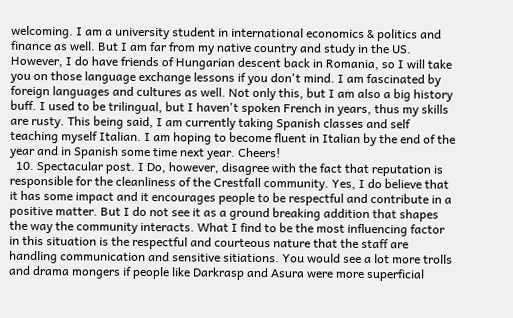welcoming. I am a university student in international economics & politics and finance as well. But I am far from my native country and study in the US. However, I do have friends of Hungarian descent back in Romania, so I will take you on those language exchange lessons if you don't mind. I am fascinated by foreign languages and cultures as well. Not only this, but I am also a big history buff. I used to be trilingual, but I haven't spoken French in years, thus my skills are rusty. This being said, I am currently taking Spanish classes and self teaching myself Italian. I am hoping to become fluent in Italian by the end of the year and in Spanish some time next year. Cheers!
  10. Spectacular post. I Do, however, disagree with the fact that reputation is responsible for the cleanliness of the Crestfall community. Yes, I do believe that it has some impact and it encourages people to be respectful and contribute in a positive matter. But I do not see it as a ground breaking addition that shapes the way the community interacts. What I find to be the most influencing factor in this situation is the respectful and courteous nature that the staff are handling communication and sensitive sitiations. You would see a lot more trolls and drama mongers if people like Darkrasp and Asura were more superficial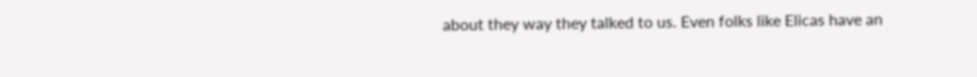about they way they talked to us. Even folks like Elicas have an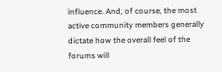influence. And, of course, the most active community members generally dictate how the overall feel of the forums will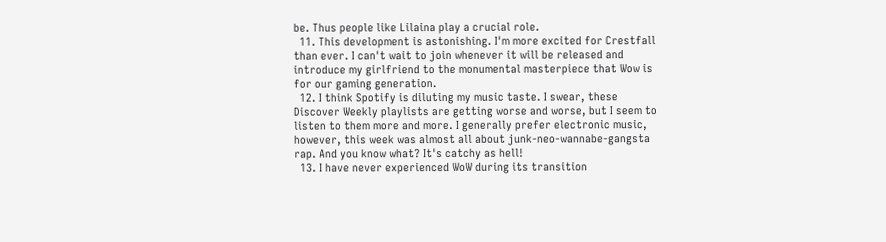be. Thus people like Lilaina play a crucial role.
  11. This development is astonishing. I'm more excited for Crestfall than ever. I can't wait to join whenever it will be released and introduce my girlfriend to the monumental masterpiece that Wow is for our gaming generation.
  12. I think Spotify is diluting my music taste. I swear, these Discover Weekly playlists are getting worse and worse, but I seem to listen to them more and more. I generally prefer electronic music, however, this week was almost all about junk-neo-wannabe-gangsta rap. And you know what? It's catchy as hell!
  13. I have never experienced WoW during its transition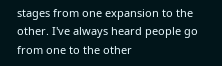stages from one expansion to the other. I've always heard people go from one to the other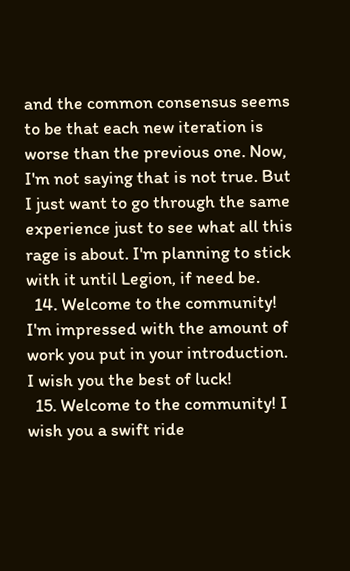and the common consensus seems to be that each new iteration is worse than the previous one. Now, I'm not saying that is not true. But I just want to go through the same experience just to see what all this rage is about. I'm planning to stick with it until Legion, if need be.
  14. Welcome to the community! I'm impressed with the amount of work you put in your introduction. I wish you the best of luck!
  15. Welcome to the community! I wish you a swift ride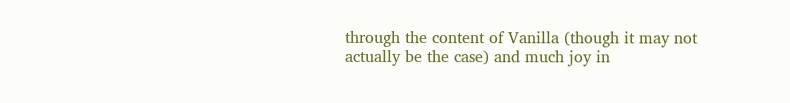through the content of Vanilla (though it may not actually be the case) and much joy in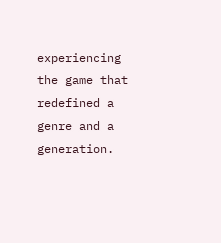experiencing the game that redefined a genre and a generation.